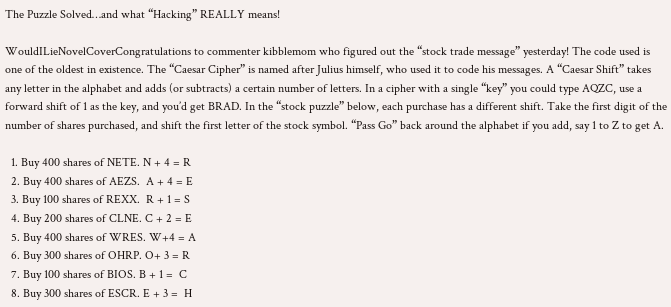The Puzzle Solved…and what “Hacking” REALLY means!

WouldILieNovelCoverCongratulations to commenter kibblemom who figured out the “stock trade message” yesterday! The code used is one of the oldest in existence. The “Caesar Cipher” is named after Julius himself, who used it to code his messages. A “Caesar Shift” takes any letter in the alphabet and adds (or subtracts) a certain number of letters. In a cipher with a single “key” you could type AQZC, use a forward shift of 1 as the key, and you’d get BRAD. In the “stock puzzle” below, each purchase has a different shift. Take the first digit of the number of shares purchased, and shift the first letter of the stock symbol. “Pass Go” back around the alphabet if you add, say 1 to Z to get A.

  1. Buy 400 shares of NETE. N + 4 = R
  2. Buy 400 shares of AEZS.  A + 4 = E
  3. Buy 100 shares of REXX.  R + 1 = S
  4. Buy 200 shares of CLNE. C + 2 = E
  5. Buy 400 shares of WRES. W+4 = A
  6. Buy 300 shares of OHRP. O+ 3 = R
  7. Buy 100 shares of BIOS. B + 1 =  C
  8. Buy 300 shares of ESCR. E + 3 =  H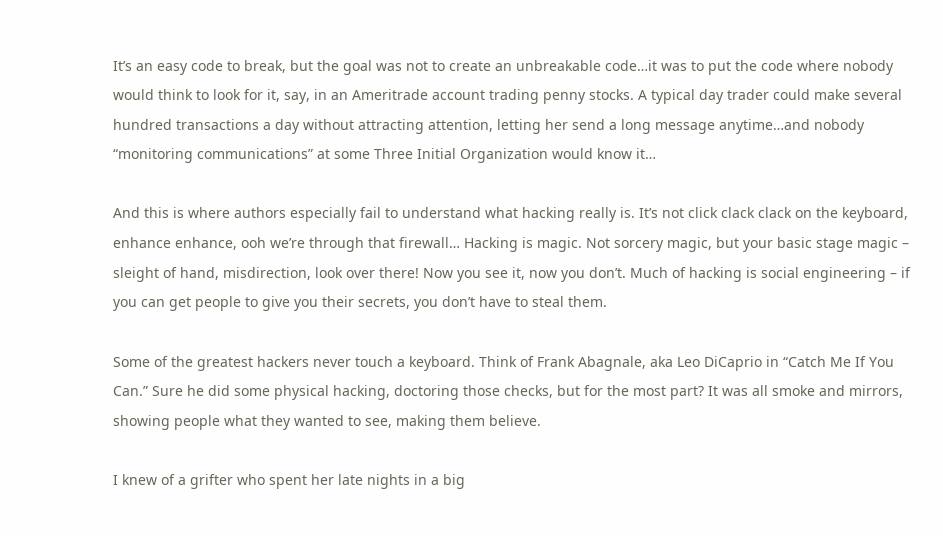It’s an easy code to break, but the goal was not to create an unbreakable code…it was to put the code where nobody would think to look for it, say, in an Ameritrade account trading penny stocks. A typical day trader could make several hundred transactions a day without attracting attention, letting her send a long message anytime…and nobody “monitoring communications” at some Three Initial Organization would know it…

And this is where authors especially fail to understand what hacking really is. It’s not click clack clack on the keyboard, enhance enhance, ooh we’re through that firewall… Hacking is magic. Not sorcery magic, but your basic stage magic – sleight of hand, misdirection, look over there! Now you see it, now you don’t. Much of hacking is social engineering – if you can get people to give you their secrets, you don’t have to steal them.

Some of the greatest hackers never touch a keyboard. Think of Frank Abagnale, aka Leo DiCaprio in “Catch Me If You Can.” Sure he did some physical hacking, doctoring those checks, but for the most part? It was all smoke and mirrors, showing people what they wanted to see, making them believe.

I knew of a grifter who spent her late nights in a big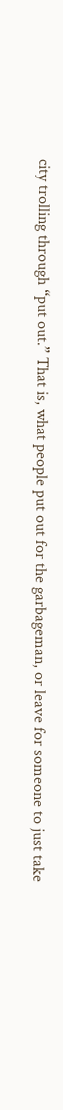city trolling through “put out.” That is, what people put out for the garbageman, or leave for someone to just take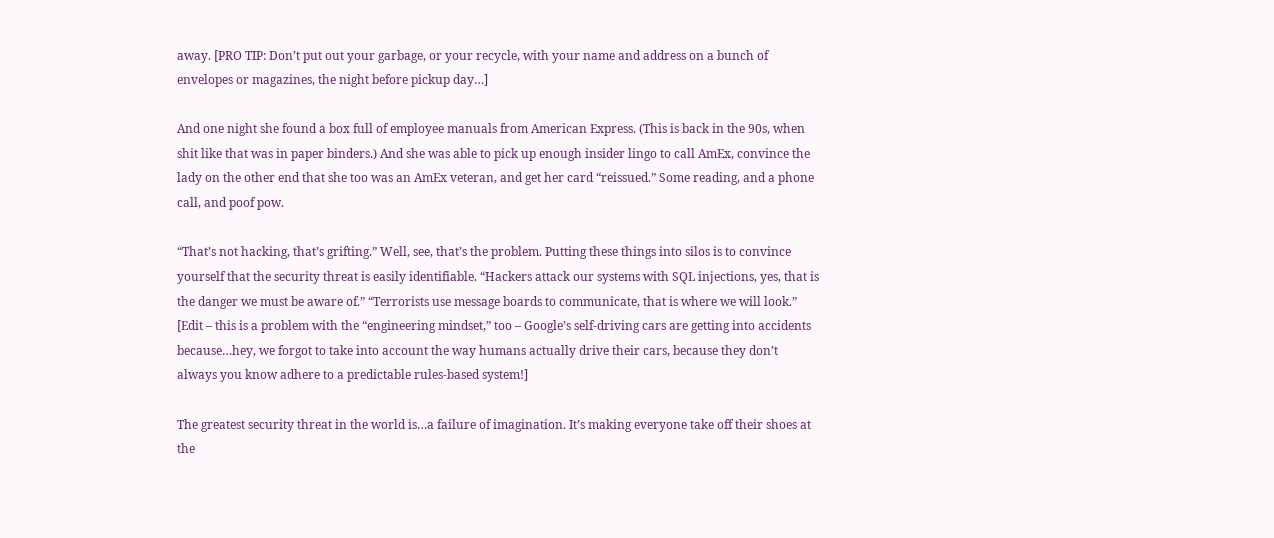away. [PRO TIP: Don’t put out your garbage, or your recycle, with your name and address on a bunch of envelopes or magazines, the night before pickup day…]

And one night she found a box full of employee manuals from American Express. (This is back in the 90s, when shit like that was in paper binders.) And she was able to pick up enough insider lingo to call AmEx, convince the lady on the other end that she too was an AmEx veteran, and get her card “reissued.” Some reading, and a phone call, and poof pow.

“That’s not hacking, that’s grifting.” Well, see, that’s the problem. Putting these things into silos is to convince yourself that the security threat is easily identifiable. “Hackers attack our systems with SQL injections, yes, that is the danger we must be aware of.” “Terrorists use message boards to communicate, that is where we will look.” [Edit – this is a problem with the “engineering mindset,” too – Google’s self-driving cars are getting into accidents because…hey, we forgot to take into account the way humans actually drive their cars, because they don’t always you know adhere to a predictable rules-based system!]

The greatest security threat in the world is…a failure of imagination. It’s making everyone take off their shoes at the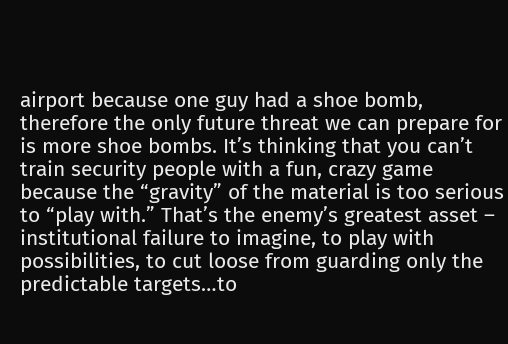airport because one guy had a shoe bomb, therefore the only future threat we can prepare for is more shoe bombs. It’s thinking that you can’t train security people with a fun, crazy game because the “gravity” of the material is too serious to “play with.” That’s the enemy’s greatest asset – institutional failure to imagine, to play with possibilities, to cut loose from guarding only the predictable targets…to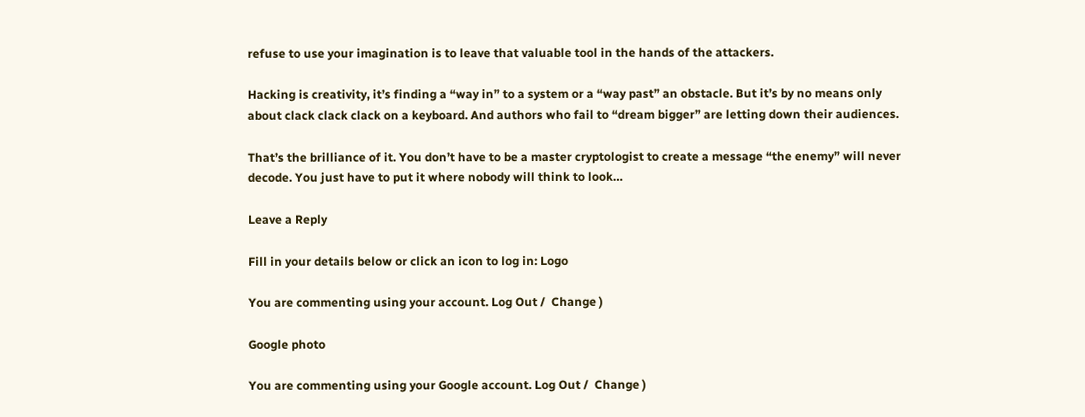refuse to use your imagination is to leave that valuable tool in the hands of the attackers.

Hacking is creativity, it’s finding a “way in” to a system or a “way past” an obstacle. But it’s by no means only about clack clack clack on a keyboard. And authors who fail to “dream bigger” are letting down their audiences.

That’s the brilliance of it. You don’t have to be a master cryptologist to create a message “the enemy” will never decode. You just have to put it where nobody will think to look…

Leave a Reply

Fill in your details below or click an icon to log in: Logo

You are commenting using your account. Log Out /  Change )

Google photo

You are commenting using your Google account. Log Out /  Change )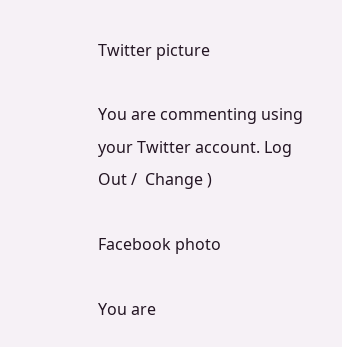Twitter picture

You are commenting using your Twitter account. Log Out /  Change )

Facebook photo

You are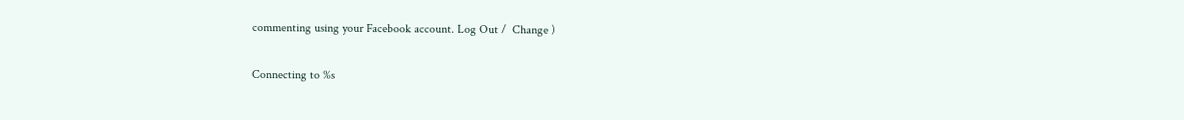commenting using your Facebook account. Log Out /  Change )

Connecting to %s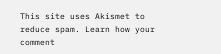This site uses Akismet to reduce spam. Learn how your comment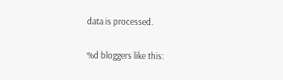data is processed.

%d bloggers like this: